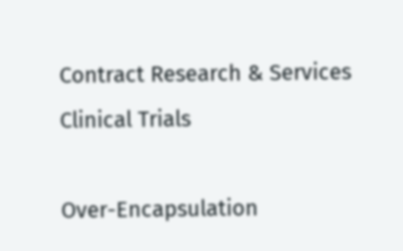Contract Research & Services
Clinical Trials

Over-Encapsulation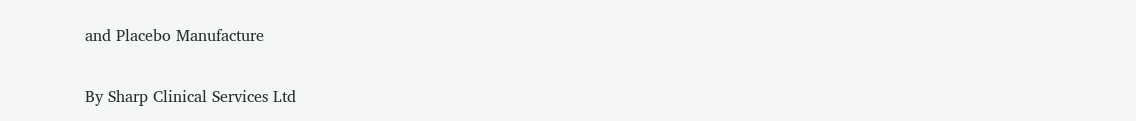and Placebo Manufacture

By Sharp Clinical Services Ltd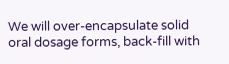We will over-encapsulate solid oral dosage forms, back-fill with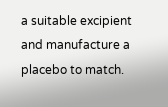a suitable excipient and manufacture a placebo to match.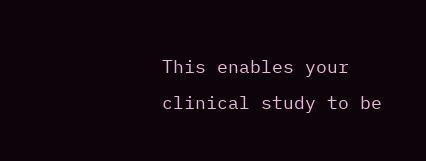This enables your clinical study to be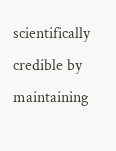scientifically credible by maintaining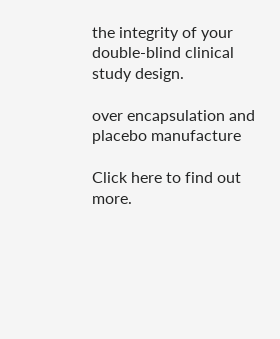the integrity of your double-blind clinical study design.

over encapsulation and placebo manufacture

Click here to find out more.